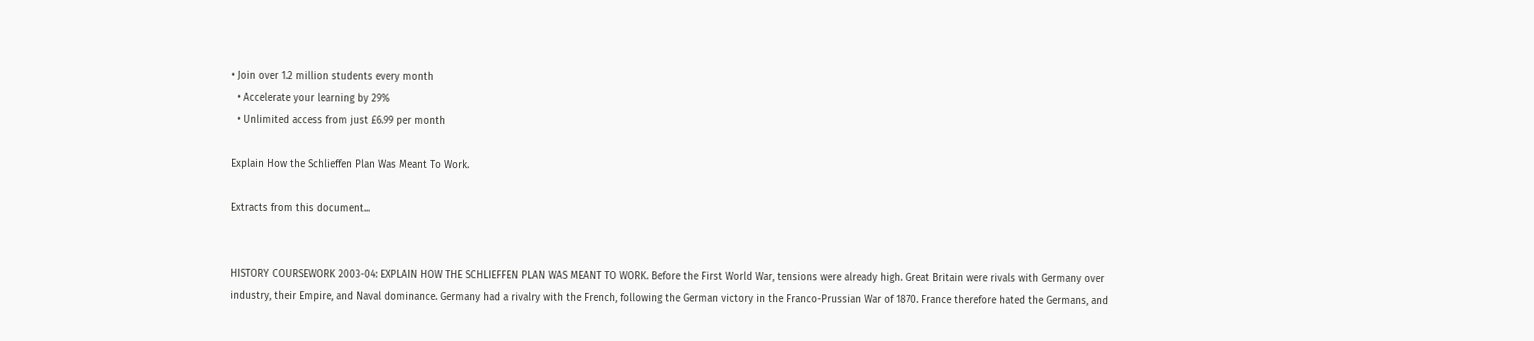• Join over 1.2 million students every month
  • Accelerate your learning by 29%
  • Unlimited access from just £6.99 per month

Explain How the Schlieffen Plan Was Meant To Work.

Extracts from this document...


HISTORY COURSEWORK 2003-04: EXPLAIN HOW THE SCHLIEFFEN PLAN WAS MEANT TO WORK. Before the First World War, tensions were already high. Great Britain were rivals with Germany over industry, their Empire, and Naval dominance. Germany had a rivalry with the French, following the German victory in the Franco-Prussian War of 1870. France therefore hated the Germans, and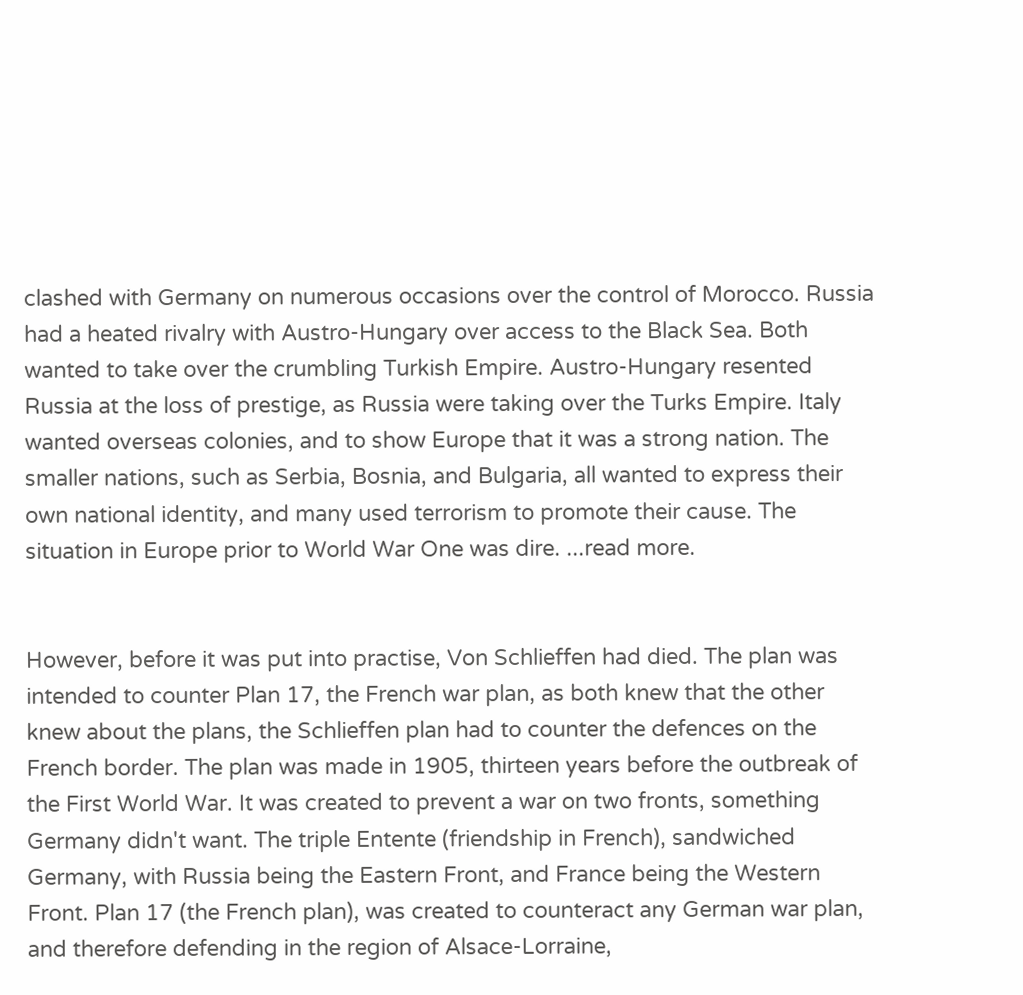clashed with Germany on numerous occasions over the control of Morocco. Russia had a heated rivalry with Austro-Hungary over access to the Black Sea. Both wanted to take over the crumbling Turkish Empire. Austro-Hungary resented Russia at the loss of prestige, as Russia were taking over the Turks Empire. Italy wanted overseas colonies, and to show Europe that it was a strong nation. The smaller nations, such as Serbia, Bosnia, and Bulgaria, all wanted to express their own national identity, and many used terrorism to promote their cause. The situation in Europe prior to World War One was dire. ...read more.


However, before it was put into practise, Von Schlieffen had died. The plan was intended to counter Plan 17, the French war plan, as both knew that the other knew about the plans, the Schlieffen plan had to counter the defences on the French border. The plan was made in 1905, thirteen years before the outbreak of the First World War. It was created to prevent a war on two fronts, something Germany didn't want. The triple Entente (friendship in French), sandwiched Germany, with Russia being the Eastern Front, and France being the Western Front. Plan 17 (the French plan), was created to counteract any German war plan, and therefore defending in the region of Alsace-Lorraine,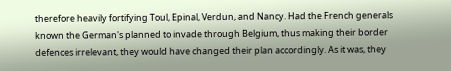therefore heavily fortifying Toul, Epinal, Verdun, and Nancy. Had the French generals known the German's planned to invade through Belgium, thus making their border defences irrelevant, they would have changed their plan accordingly. As it was, they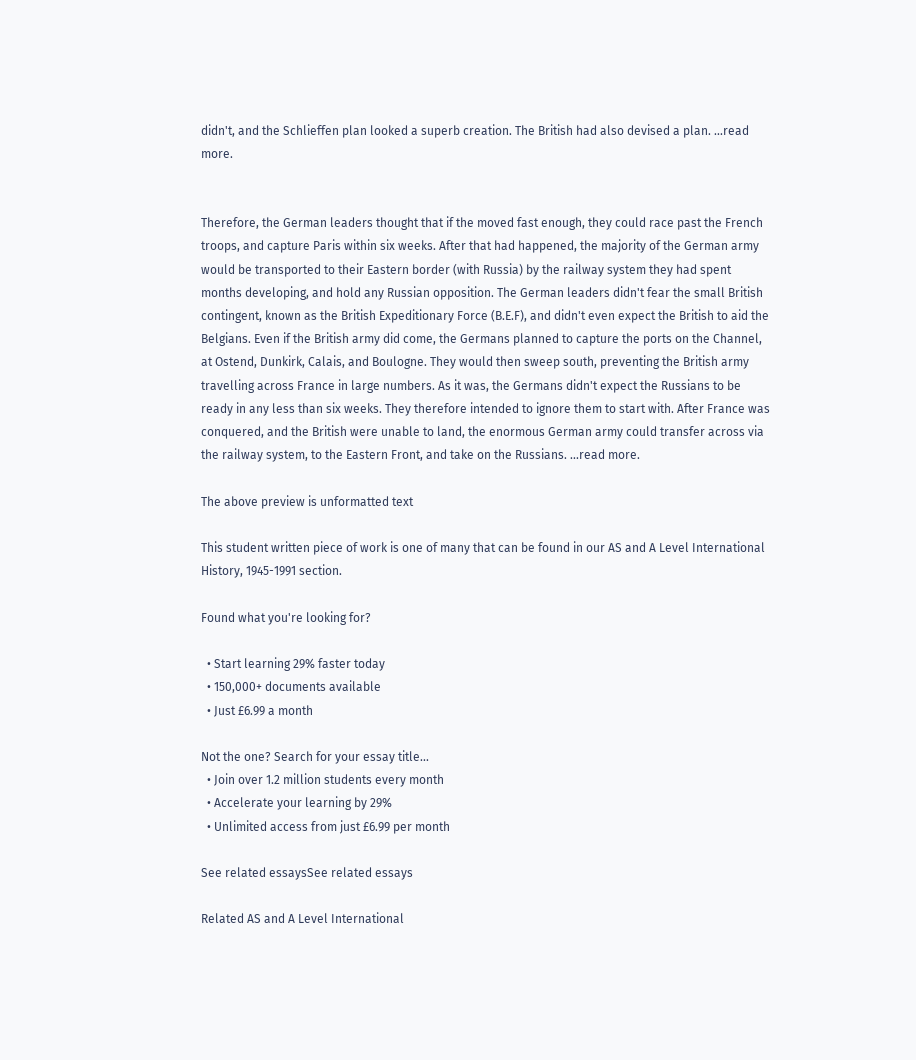didn't, and the Schlieffen plan looked a superb creation. The British had also devised a plan. ...read more.


Therefore, the German leaders thought that if the moved fast enough, they could race past the French troops, and capture Paris within six weeks. After that had happened, the majority of the German army would be transported to their Eastern border (with Russia) by the railway system they had spent months developing, and hold any Russian opposition. The German leaders didn't fear the small British contingent, known as the British Expeditionary Force (B.E.F), and didn't even expect the British to aid the Belgians. Even if the British army did come, the Germans planned to capture the ports on the Channel, at Ostend, Dunkirk, Calais, and Boulogne. They would then sweep south, preventing the British army travelling across France in large numbers. As it was, the Germans didn't expect the Russians to be ready in any less than six weeks. They therefore intended to ignore them to start with. After France was conquered, and the British were unable to land, the enormous German army could transfer across via the railway system, to the Eastern Front, and take on the Russians. ...read more.

The above preview is unformatted text

This student written piece of work is one of many that can be found in our AS and A Level International History, 1945-1991 section.

Found what you're looking for?

  • Start learning 29% faster today
  • 150,000+ documents available
  • Just £6.99 a month

Not the one? Search for your essay title...
  • Join over 1.2 million students every month
  • Accelerate your learning by 29%
  • Unlimited access from just £6.99 per month

See related essaysSee related essays

Related AS and A Level International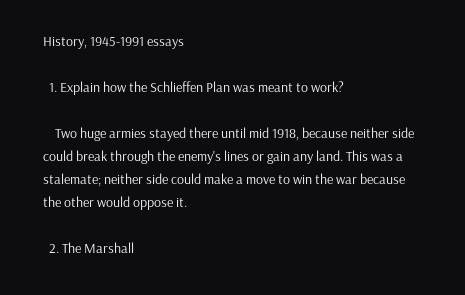History, 1945-1991 essays

  1. Explain how the Schlieffen Plan was meant to work?

    Two huge armies stayed there until mid 1918, because neither side could break through the enemy's lines or gain any land. This was a stalemate; neither side could make a move to win the war because the other would oppose it.

  2. The Marshall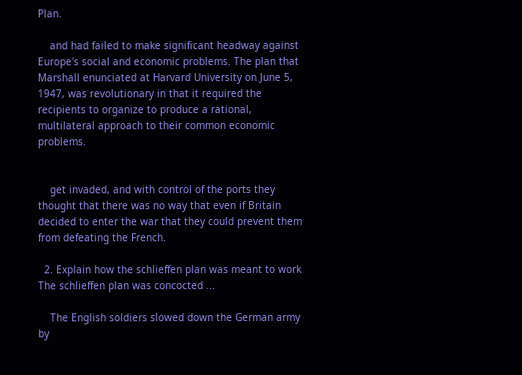Plan.

    and had failed to make significant headway against Europe's social and economic problems. The plan that Marshall enunciated at Harvard University on June 5, 1947, was revolutionary in that it required the recipients to organize to produce a rational, multilateral approach to their common economic problems.


    get invaded, and with control of the ports they thought that there was no way that even if Britain decided to enter the war that they could prevent them from defeating the French.

  2. Explain how the schlieffen plan was meant to work The schlieffen plan was concocted ...

    The English soldiers slowed down the German army by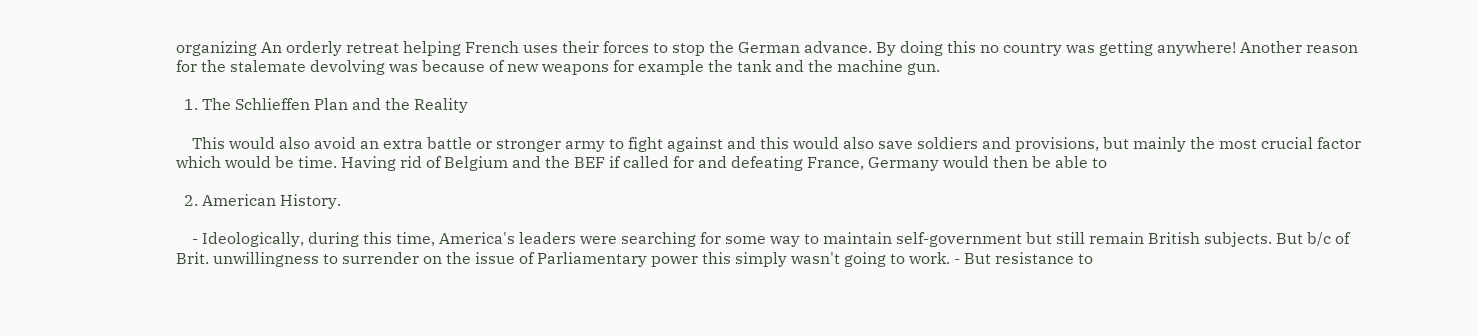organizing An orderly retreat helping French uses their forces to stop the German advance. By doing this no country was getting anywhere! Another reason for the stalemate devolving was because of new weapons for example the tank and the machine gun.

  1. The Schlieffen Plan and the Reality

    This would also avoid an extra battle or stronger army to fight against and this would also save soldiers and provisions, but mainly the most crucial factor which would be time. Having rid of Belgium and the BEF if called for and defeating France, Germany would then be able to

  2. American History.

    - Ideologically, during this time, America's leaders were searching for some way to maintain self-government but still remain British subjects. But b/c of Brit. unwillingness to surrender on the issue of Parliamentary power this simply wasn't going to work. - But resistance to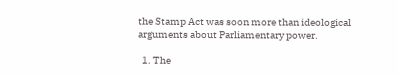the Stamp Act was soon more than ideological arguments about Parliamentary power.

  1. The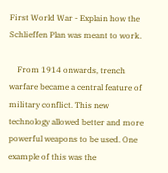First World War - Explain how the Schlieffen Plan was meant to work.

    From 1914 onwards, trench warfare became a central feature of military conflict. This new technology allowed better and more powerful weapons to be used. One example of this was the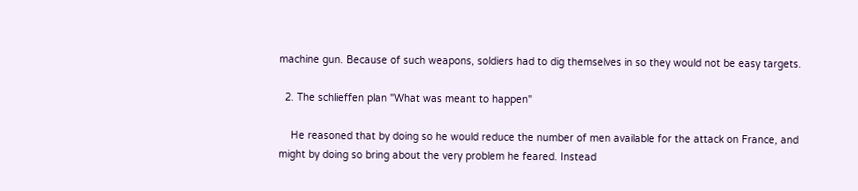machine gun. Because of such weapons, soldiers had to dig themselves in so they would not be easy targets.

  2. The schlieffen plan "What was meant to happen"

    He reasoned that by doing so he would reduce the number of men available for the attack on France, and might by doing so bring about the very problem he feared. Instead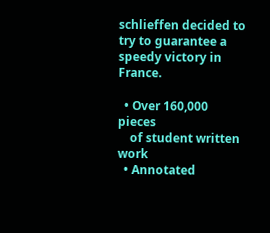schlieffen decided to try to guarantee a speedy victory in France.

  • Over 160,000 pieces
    of student written work
  • Annotated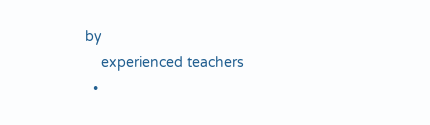by
    experienced teachers
  •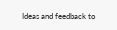Ideas and feedback to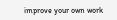improve your own work